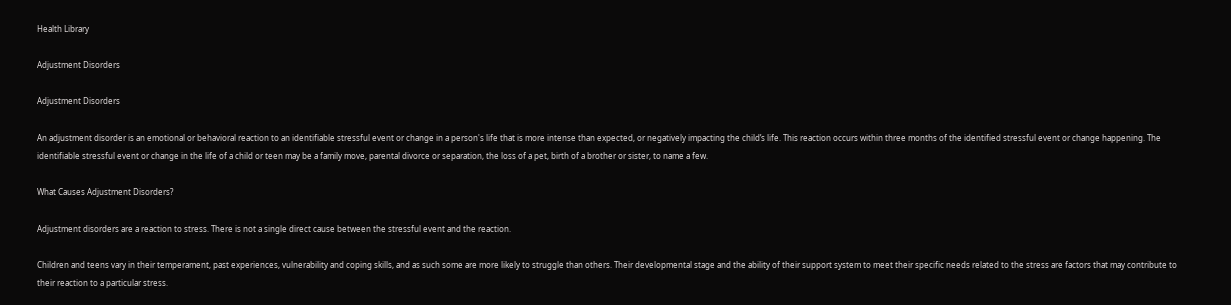Health Library

Adjustment Disorders

Adjustment Disorders

An adjustment disorder is an emotional or behavioral reaction to an identifiable stressful event or change in a person's life that is more intense than expected, or negatively impacting the child’s life. This reaction occurs within three months of the identified stressful event or change happening. The identifiable stressful event or change in the life of a child or teen may be a family move, parental divorce or separation, the loss of a pet, birth of a brother or sister, to name a few.

What Causes Adjustment Disorders?

Adjustment disorders are a reaction to stress. There is not a single direct cause between the stressful event and the reaction.

Children and teens vary in their temperament, past experiences, vulnerability and coping skills, and as such some are more likely to struggle than others. Their developmental stage and the ability of their support system to meet their specific needs related to the stress are factors that may contribute to their reaction to a particular stress.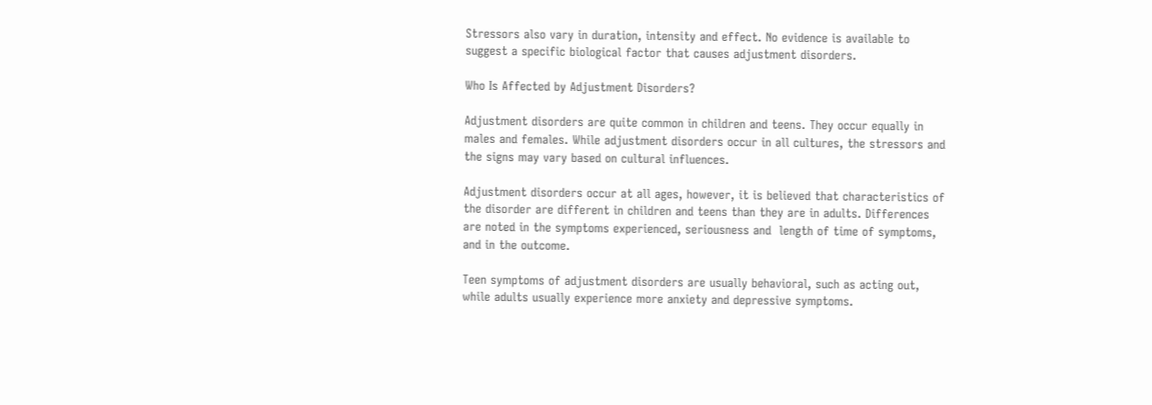Stressors also vary in duration, intensity and effect. No evidence is available to suggest a specific biological factor that causes adjustment disorders.

Who Is Affected by Adjustment Disorders?

Adjustment disorders are quite common in children and teens. They occur equally in males and females. While adjustment disorders occur in all cultures, the stressors and the signs may vary based on cultural influences.

Adjustment disorders occur at all ages, however, it is believed that characteristics of the disorder are different in children and teens than they are in adults. Differences are noted in the symptoms experienced, seriousness and  length of time of symptoms, and in the outcome.

Teen symptoms of adjustment disorders are usually behavioral, such as acting out, while adults usually experience more anxiety and depressive symptoms.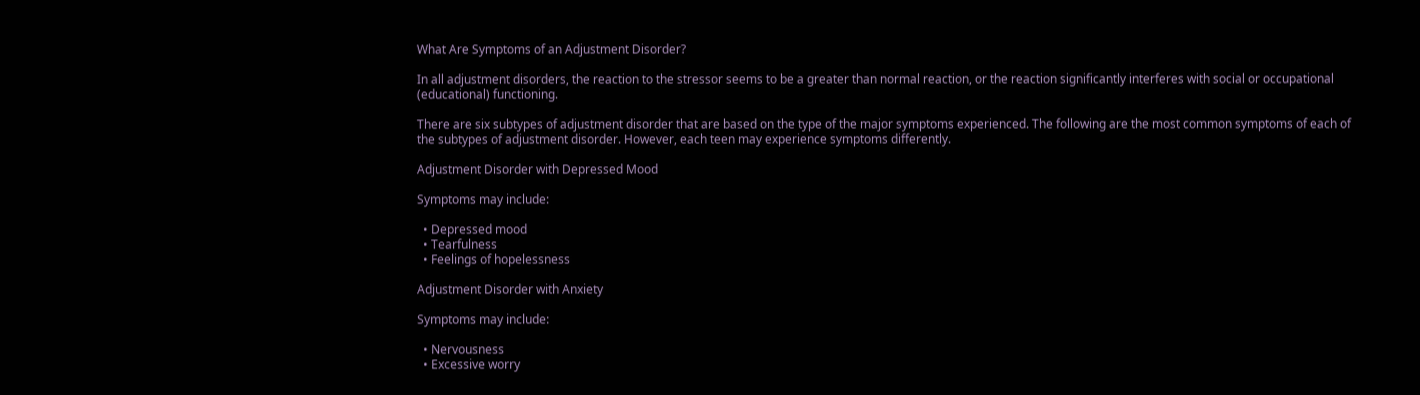What Are Symptoms of an Adjustment Disorder?

In all adjustment disorders, the reaction to the stressor seems to be a greater than normal reaction, or the reaction significantly interferes with social or occupational (educational) functioning.

There are six subtypes of adjustment disorder that are based on the type of the major symptoms experienced. The following are the most common symptoms of each of the subtypes of adjustment disorder. However, each teen may experience symptoms differently.

Adjustment Disorder with Depressed Mood

Symptoms may include:

  • Depressed mood
  • Tearfulness
  • Feelings of hopelessness

Adjustment Disorder with Anxiety

Symptoms may include:

  • Nervousness
  • Excessive worry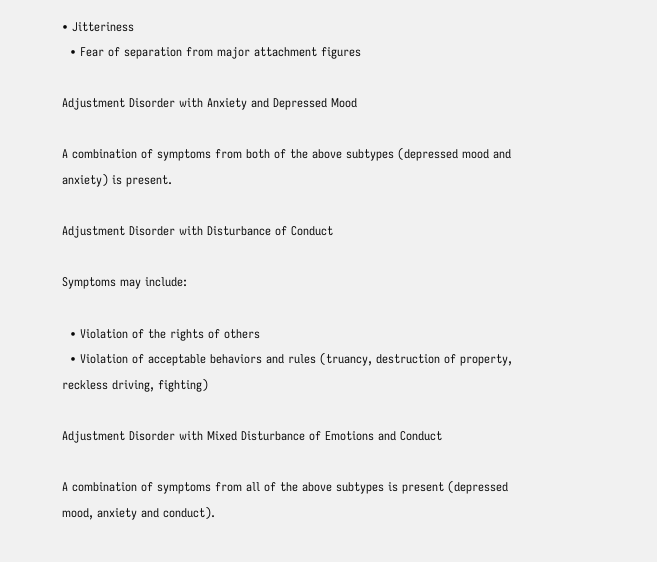• Jitteriness
  • Fear of separation from major attachment figures

Adjustment Disorder with Anxiety and Depressed Mood

A combination of symptoms from both of the above subtypes (depressed mood and anxiety) is present.

Adjustment Disorder with Disturbance of Conduct

Symptoms may include:

  • Violation of the rights of others
  • Violation of acceptable behaviors and rules (truancy, destruction of property, reckless driving, fighting)

Adjustment Disorder with Mixed Disturbance of Emotions and Conduct

A combination of symptoms from all of the above subtypes is present (depressed mood, anxiety and conduct).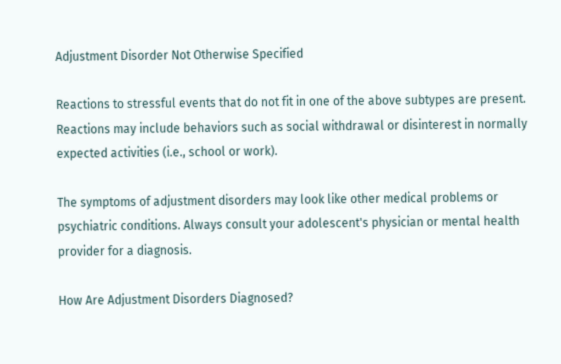Adjustment Disorder Not Otherwise Specified

Reactions to stressful events that do not fit in one of the above subtypes are present. Reactions may include behaviors such as social withdrawal or disinterest in normally expected activities (i.e., school or work).

The symptoms of adjustment disorders may look like other medical problems or psychiatric conditions. Always consult your adolescent's physician or mental health provider for a diagnosis.

How Are Adjustment Disorders Diagnosed?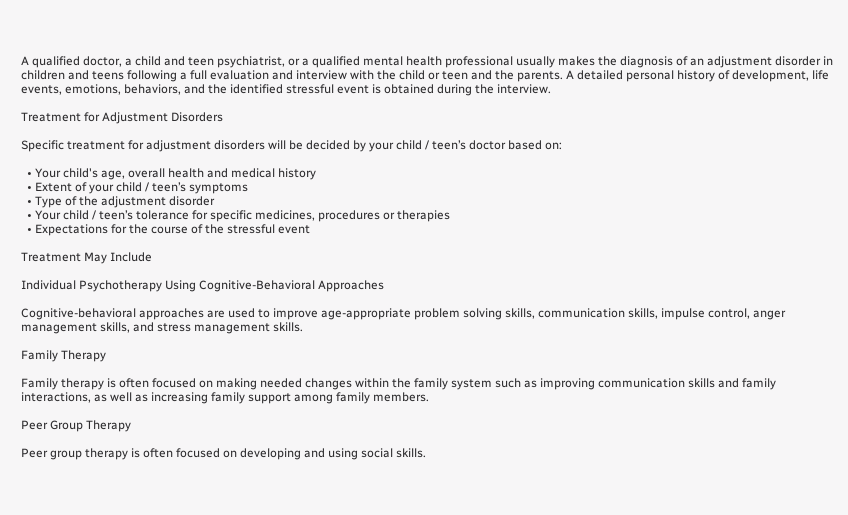A qualified doctor, a child and teen psychiatrist, or a qualified mental health professional usually makes the diagnosis of an adjustment disorder in children and teens following a full evaluation and interview with the child or teen and the parents. A detailed personal history of development, life events, emotions, behaviors, and the identified stressful event is obtained during the interview.

Treatment for Adjustment Disorders

Specific treatment for adjustment disorders will be decided by your child / teen’s doctor based on:

  • Your child's age, overall health and medical history
  • Extent of your child / teen’s symptoms
  • Type of the adjustment disorder
  • Your child / teen’s tolerance for specific medicines, procedures or therapies
  • Expectations for the course of the stressful event

Treatment May Include

Individual Psychotherapy Using Cognitive-Behavioral Approaches

Cognitive-behavioral approaches are used to improve age-appropriate problem solving skills, communication skills, impulse control, anger management skills, and stress management skills.

Family Therapy

Family therapy is often focused on making needed changes within the family system such as improving communication skills and family interactions, as well as increasing family support among family members.

Peer Group Therapy

Peer group therapy is often focused on developing and using social skills.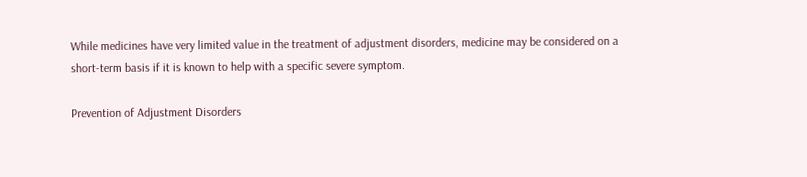While medicines have very limited value in the treatment of adjustment disorders, medicine may be considered on a short-term basis if it is known to help with a specific severe symptom.

Prevention of Adjustment Disorders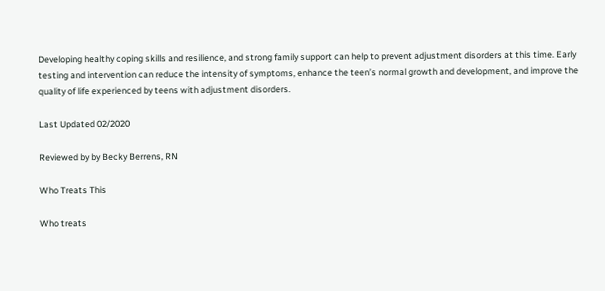Developing healthy coping skills and resilience, and strong family support can help to prevent adjustment disorders at this time. Early testing and intervention can reduce the intensity of symptoms, enhance the teen’s normal growth and development, and improve the quality of life experienced by teens with adjustment disorders.

Last Updated 02/2020

Reviewed by by Becky Berrens, RN

Who Treats This

Who treats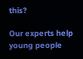this?

Our experts help young people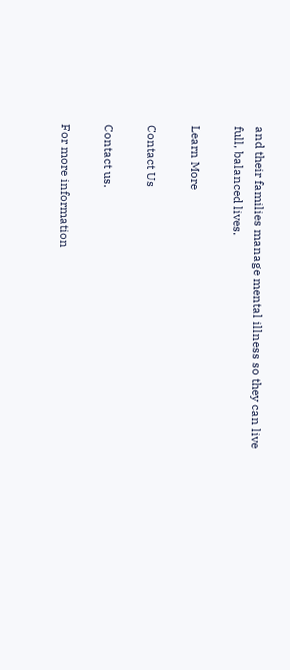and their families manage mental illness so they can live full, balanced lives.

Learn More

Contact Us

Contact us.

For more information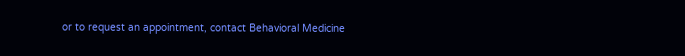or to request an appointment, contact Behavioral Medicine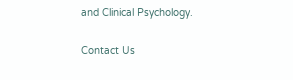and Clinical Psychology.

Contact Us